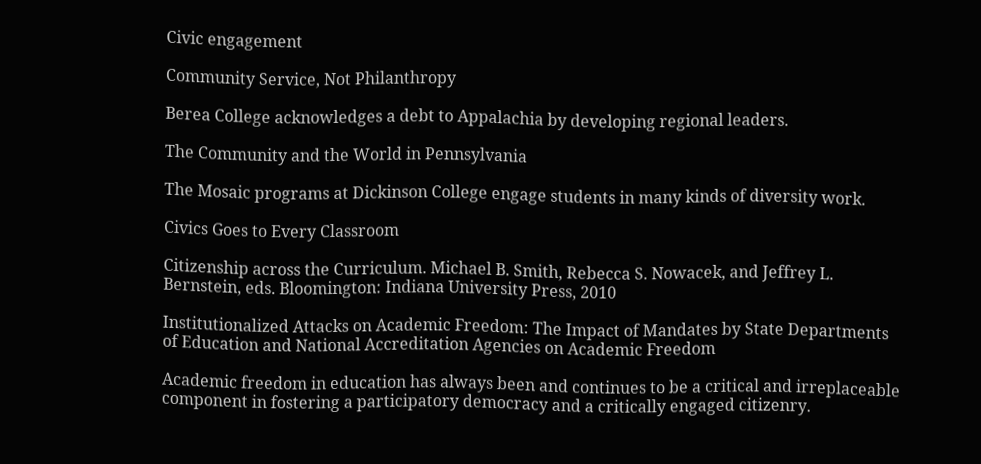Civic engagement

Community Service, Not Philanthropy

Berea College acknowledges a debt to Appalachia by developing regional leaders.

The Community and the World in Pennsylvania

The Mosaic programs at Dickinson College engage students in many kinds of diversity work.

Civics Goes to Every Classroom

Citizenship across the Curriculum. Michael B. Smith, Rebecca S. Nowacek, and Jeffrey L. Bernstein, eds. Bloomington: Indiana University Press, 2010

Institutionalized Attacks on Academic Freedom: The Impact of Mandates by State Departments of Education and National Accreditation Agencies on Academic Freedom

Academic freedom in education has always been and continues to be a critical and irreplaceable component in fostering a participatory democracy and a critically engaged citizenry.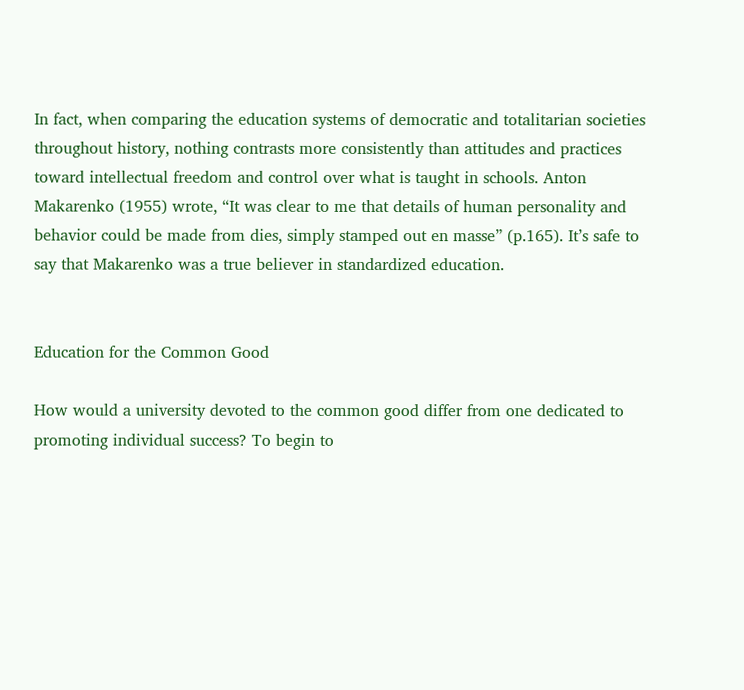In fact, when comparing the education systems of democratic and totalitarian societies throughout history, nothing contrasts more consistently than attitudes and practices toward intellectual freedom and control over what is taught in schools. Anton Makarenko (1955) wrote, “It was clear to me that details of human personality and behavior could be made from dies, simply stamped out en masse” (p.165). It’s safe to say that Makarenko was a true believer in standardized education.


Education for the Common Good

How would a university devoted to the common good differ from one dedicated to promoting individual success? To begin to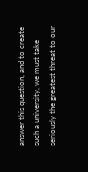answer this question, and to create such a university, we must take seriously the greatest threat to our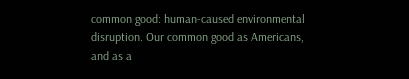common good: human-caused environmental disruption. Our common good as Americans, and as a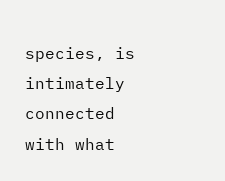species, is intimately connected with what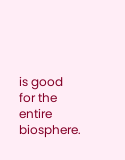is good for the entire biosphere.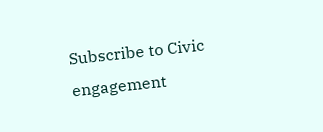Subscribe to Civic engagement